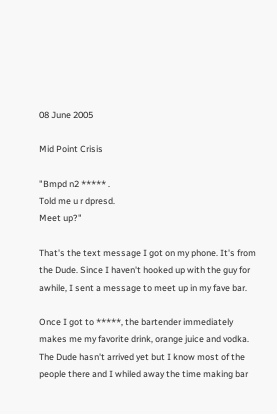08 June 2005

Mid Point Crisis

"Bmpd n2 ***** .
Told me u r dpresd.
Meet up?"

That's the text message I got on my phone. It's from the Dude. Since I haven't hooked up with the guy for awhile, I sent a message to meet up in my fave bar.

Once I got to *****, the bartender immediately makes me my favorite drink, orange juice and vodka. The Dude hasn't arrived yet but I know most of the people there and I whiled away the time making bar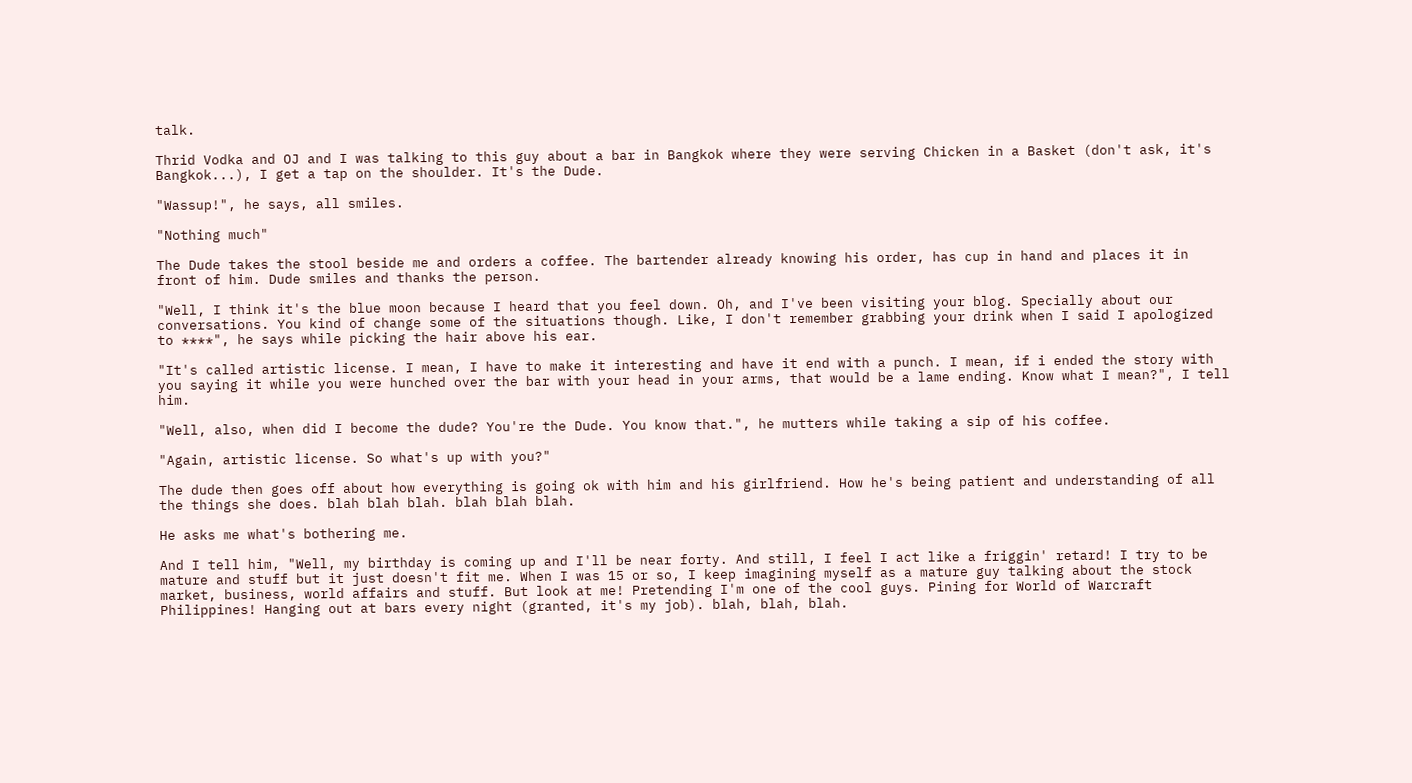talk.

Thrid Vodka and OJ and I was talking to this guy about a bar in Bangkok where they were serving Chicken in a Basket (don't ask, it's Bangkok...), I get a tap on the shoulder. It's the Dude.

"Wassup!", he says, all smiles.

"Nothing much"

The Dude takes the stool beside me and orders a coffee. The bartender already knowing his order, has cup in hand and places it in front of him. Dude smiles and thanks the person.

"Well, I think it's the blue moon because I heard that you feel down. Oh, and I've been visiting your blog. Specially about our conversations. You kind of change some of the situations though. Like, I don't remember grabbing your drink when I said I apologized to ****", he says while picking the hair above his ear.

"It's called artistic license. I mean, I have to make it interesting and have it end with a punch. I mean, if i ended the story with you saying it while you were hunched over the bar with your head in your arms, that would be a lame ending. Know what I mean?", I tell him.

"Well, also, when did I become the dude? You're the Dude. You know that.", he mutters while taking a sip of his coffee.

"Again, artistic license. So what's up with you?"

The dude then goes off about how everything is going ok with him and his girlfriend. How he's being patient and understanding of all the things she does. blah blah blah. blah blah blah.

He asks me what's bothering me.

And I tell him, "Well, my birthday is coming up and I'll be near forty. And still, I feel I act like a friggin' retard! I try to be mature and stuff but it just doesn't fit me. When I was 15 or so, I keep imagining myself as a mature guy talking about the stock market, business, world affairs and stuff. But look at me! Pretending I'm one of the cool guys. Pining for World of Warcraft Philippines! Hanging out at bars every night (granted, it's my job). blah, blah, blah.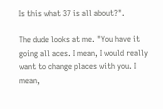Is this what 37 is all about?".

The dude looks at me. "You have it going all aces. I mean, I would really want to change places with you. I mean,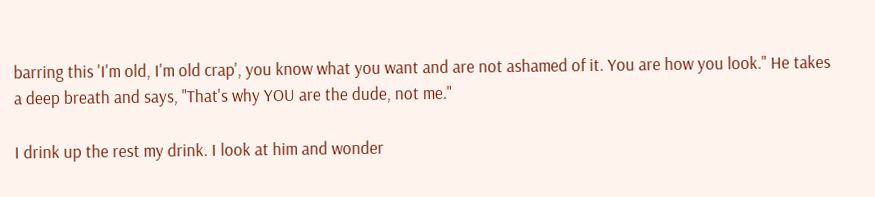barring this 'I'm old, I'm old crap', you know what you want and are not ashamed of it. You are how you look." He takes a deep breath and says, "That's why YOU are the dude, not me."

I drink up the rest my drink. I look at him and wonder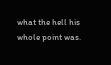what the hell his whole point was.